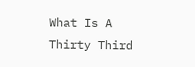What Is A Thirty Third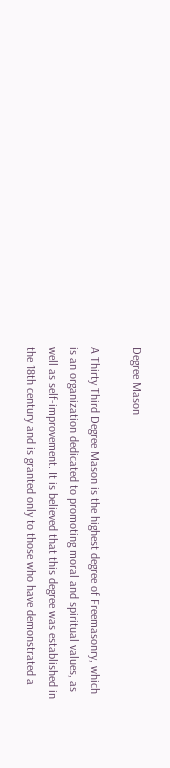Degree Mason

A Thirty Third Degree Mason is the highest degree of Freemasonry, which is an organization dedicated to promoting moral and spiritual values, as well as self-improvement. It is believed that this degree was established in the 18th century and is granted only to those who have demonstrated a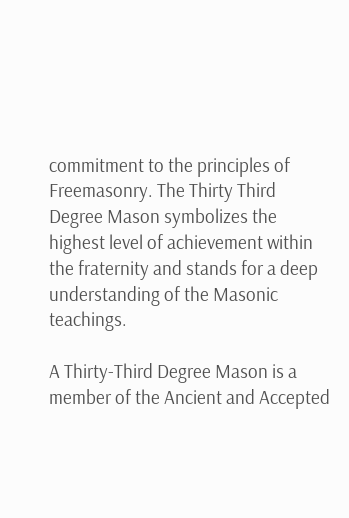commitment to the principles of Freemasonry. The Thirty Third Degree Mason symbolizes the highest level of achievement within the fraternity and stands for a deep understanding of the Masonic teachings.

A Thirty-Third Degree Mason is a member of the Ancient and Accepted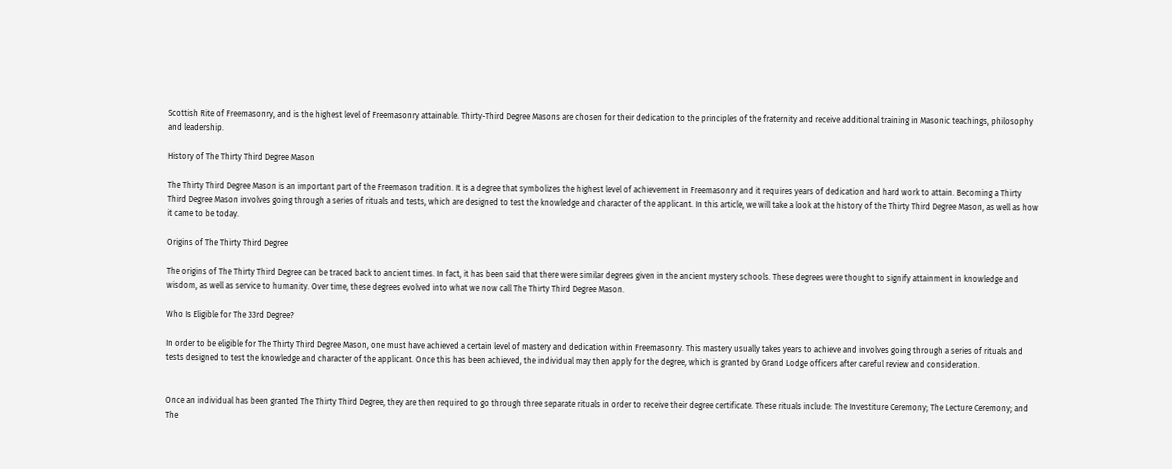Scottish Rite of Freemasonry, and is the highest level of Freemasonry attainable. Thirty-Third Degree Masons are chosen for their dedication to the principles of the fraternity and receive additional training in Masonic teachings, philosophy and leadership.

History of The Thirty Third Degree Mason

The Thirty Third Degree Mason is an important part of the Freemason tradition. It is a degree that symbolizes the highest level of achievement in Freemasonry and it requires years of dedication and hard work to attain. Becoming a Thirty Third Degree Mason involves going through a series of rituals and tests, which are designed to test the knowledge and character of the applicant. In this article, we will take a look at the history of the Thirty Third Degree Mason, as well as how it came to be today.

Origins of The Thirty Third Degree

The origins of The Thirty Third Degree can be traced back to ancient times. In fact, it has been said that there were similar degrees given in the ancient mystery schools. These degrees were thought to signify attainment in knowledge and wisdom, as well as service to humanity. Over time, these degrees evolved into what we now call The Thirty Third Degree Mason.

Who Is Eligible for The 33rd Degree?

In order to be eligible for The Thirty Third Degree Mason, one must have achieved a certain level of mastery and dedication within Freemasonry. This mastery usually takes years to achieve and involves going through a series of rituals and tests designed to test the knowledge and character of the applicant. Once this has been achieved, the individual may then apply for the degree, which is granted by Grand Lodge officers after careful review and consideration.


Once an individual has been granted The Thirty Third Degree, they are then required to go through three separate rituals in order to receive their degree certificate. These rituals include: The Investiture Ceremony; The Lecture Ceremony; and The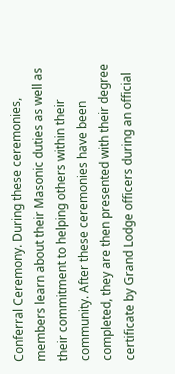Conferral Ceremony. During these ceremonies, members learn about their Masonic duties as well as their commitment to helping others within their community. After these ceremonies have been completed, they are then presented with their degree certificate by Grand Lodge officers during an official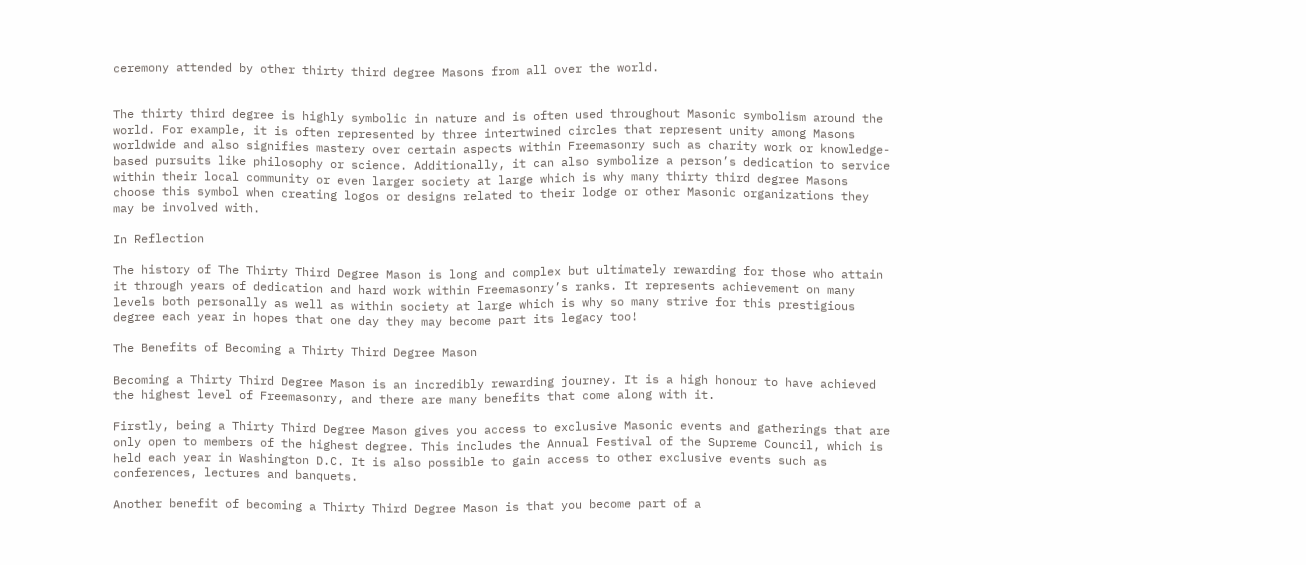ceremony attended by other thirty third degree Masons from all over the world.


The thirty third degree is highly symbolic in nature and is often used throughout Masonic symbolism around the world. For example, it is often represented by three intertwined circles that represent unity among Masons worldwide and also signifies mastery over certain aspects within Freemasonry such as charity work or knowledge-based pursuits like philosophy or science. Additionally, it can also symbolize a person’s dedication to service within their local community or even larger society at large which is why many thirty third degree Masons choose this symbol when creating logos or designs related to their lodge or other Masonic organizations they may be involved with.

In Reflection

The history of The Thirty Third Degree Mason is long and complex but ultimately rewarding for those who attain it through years of dedication and hard work within Freemasonry’s ranks. It represents achievement on many levels both personally as well as within society at large which is why so many strive for this prestigious degree each year in hopes that one day they may become part its legacy too!

The Benefits of Becoming a Thirty Third Degree Mason

Becoming a Thirty Third Degree Mason is an incredibly rewarding journey. It is a high honour to have achieved the highest level of Freemasonry, and there are many benefits that come along with it.

Firstly, being a Thirty Third Degree Mason gives you access to exclusive Masonic events and gatherings that are only open to members of the highest degree. This includes the Annual Festival of the Supreme Council, which is held each year in Washington D.C. It is also possible to gain access to other exclusive events such as conferences, lectures and banquets.

Another benefit of becoming a Thirty Third Degree Mason is that you become part of a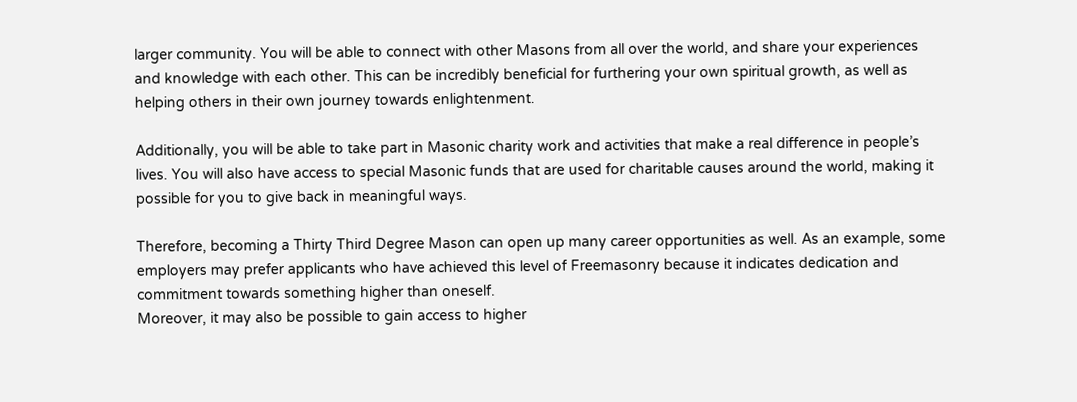larger community. You will be able to connect with other Masons from all over the world, and share your experiences and knowledge with each other. This can be incredibly beneficial for furthering your own spiritual growth, as well as helping others in their own journey towards enlightenment.

Additionally, you will be able to take part in Masonic charity work and activities that make a real difference in people’s lives. You will also have access to special Masonic funds that are used for charitable causes around the world, making it possible for you to give back in meaningful ways.

Therefore, becoming a Thirty Third Degree Mason can open up many career opportunities as well. As an example, some employers may prefer applicants who have achieved this level of Freemasonry because it indicates dedication and commitment towards something higher than oneself.
Moreover, it may also be possible to gain access to higher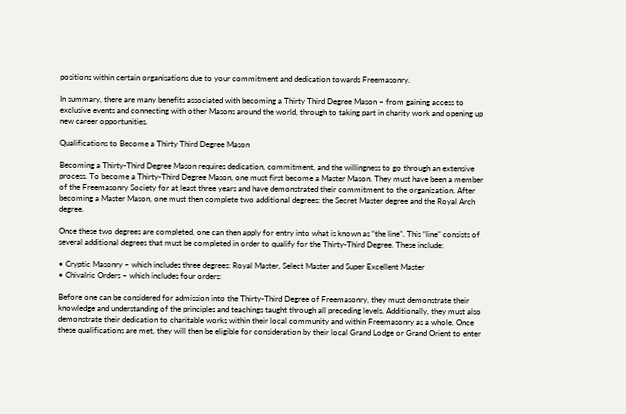positions within certain organisations due to your commitment and dedication towards Freemasonry.

In summary, there are many benefits associated with becoming a Thirty Third Degree Mason – from gaining access to exclusive events and connecting with other Masons around the world, through to taking part in charity work and opening up new career opportunities.

Qualifications to Become a Thirty Third Degree Mason

Becoming a Thirty-Third Degree Mason requires dedication, commitment, and the willingness to go through an extensive process. To become a Thirty-Third Degree Mason, one must first become a Master Mason. They must have been a member of the Freemasonry Society for at least three years and have demonstrated their commitment to the organization. After becoming a Master Mason, one must then complete two additional degrees: the Secret Master degree and the Royal Arch degree.

Once these two degrees are completed, one can then apply for entry into what is known as “the line”. This “line” consists of several additional degrees that must be completed in order to qualify for the Thirty-Third Degree. These include:

• Cryptic Masonry – which includes three degrees: Royal Master, Select Master and Super Excellent Master
• Chivalric Orders – which includes four orders:

Before one can be considered for admission into the Thirty-Third Degree of Freemasonry, they must demonstrate their knowledge and understanding of the principles and teachings taught through all preceding levels. Additionally, they must also demonstrate their dedication to charitable works within their local community and within Freemasonry as a whole. Once these qualifications are met, they will then be eligible for consideration by their local Grand Lodge or Grand Orient to enter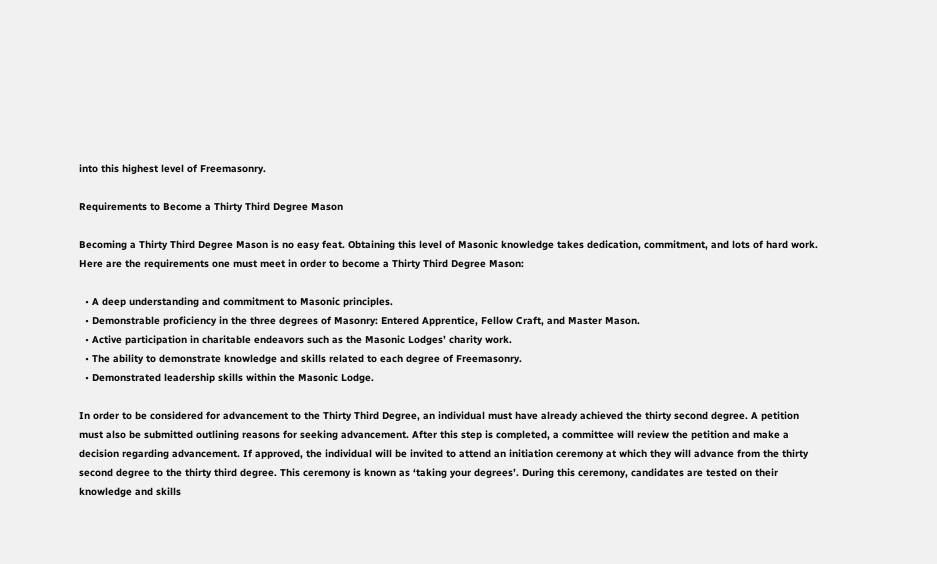into this highest level of Freemasonry.

Requirements to Become a Thirty Third Degree Mason

Becoming a Thirty Third Degree Mason is no easy feat. Obtaining this level of Masonic knowledge takes dedication, commitment, and lots of hard work. Here are the requirements one must meet in order to become a Thirty Third Degree Mason:

  • A deep understanding and commitment to Masonic principles.
  • Demonstrable proficiency in the three degrees of Masonry: Entered Apprentice, Fellow Craft, and Master Mason.
  • Active participation in charitable endeavors such as the Masonic Lodges’ charity work.
  • The ability to demonstrate knowledge and skills related to each degree of Freemasonry.
  • Demonstrated leadership skills within the Masonic Lodge.

In order to be considered for advancement to the Thirty Third Degree, an individual must have already achieved the thirty second degree. A petition must also be submitted outlining reasons for seeking advancement. After this step is completed, a committee will review the petition and make a decision regarding advancement. If approved, the individual will be invited to attend an initiation ceremony at which they will advance from the thirty second degree to the thirty third degree. This ceremony is known as ‘taking your degrees’. During this ceremony, candidates are tested on their knowledge and skills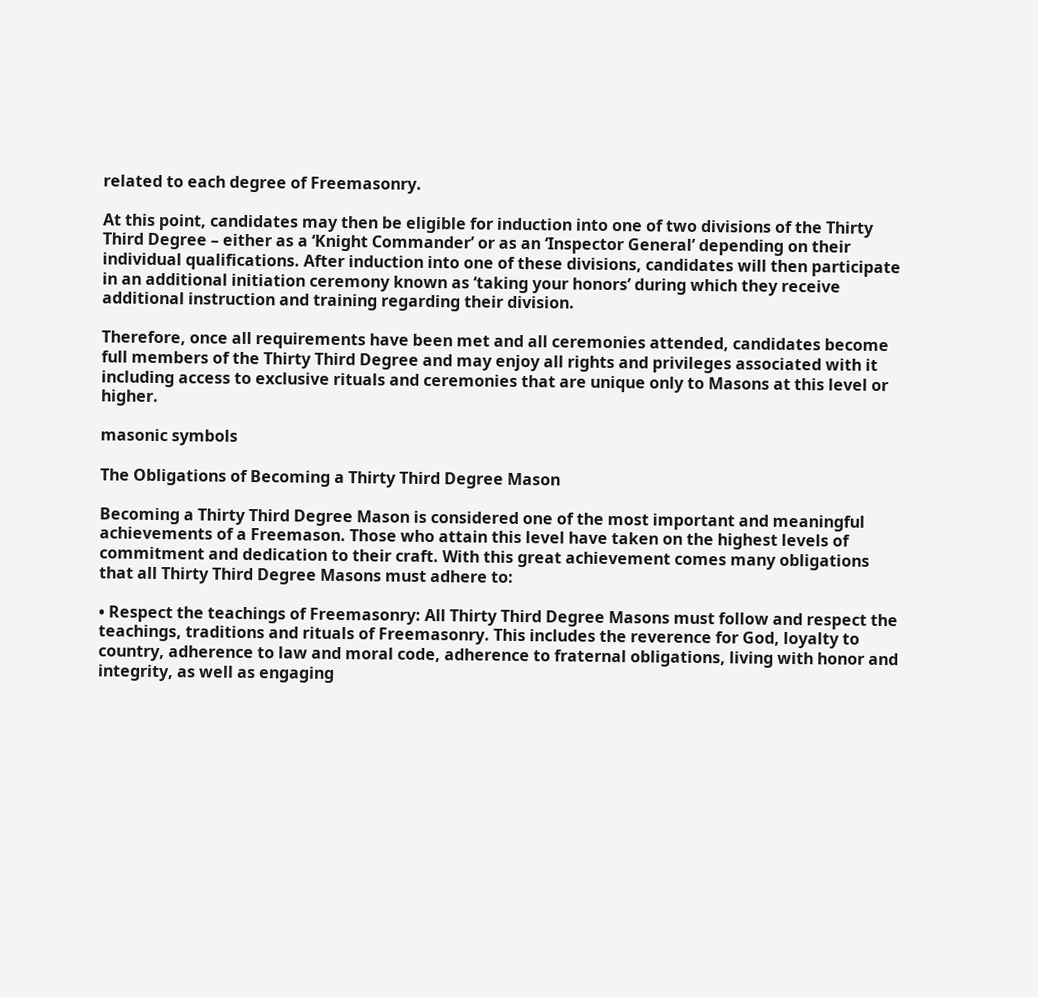related to each degree of Freemasonry.

At this point, candidates may then be eligible for induction into one of two divisions of the Thirty Third Degree – either as a ‘Knight Commander’ or as an ‘Inspector General’ depending on their individual qualifications. After induction into one of these divisions, candidates will then participate in an additional initiation ceremony known as ‘taking your honors’ during which they receive additional instruction and training regarding their division.

Therefore, once all requirements have been met and all ceremonies attended, candidates become full members of the Thirty Third Degree and may enjoy all rights and privileges associated with it including access to exclusive rituals and ceremonies that are unique only to Masons at this level or higher.

masonic symbols

The Obligations of Becoming a Thirty Third Degree Mason

Becoming a Thirty Third Degree Mason is considered one of the most important and meaningful achievements of a Freemason. Those who attain this level have taken on the highest levels of commitment and dedication to their craft. With this great achievement comes many obligations that all Thirty Third Degree Masons must adhere to:

• Respect the teachings of Freemasonry: All Thirty Third Degree Masons must follow and respect the teachings, traditions and rituals of Freemasonry. This includes the reverence for God, loyalty to country, adherence to law and moral code, adherence to fraternal obligations, living with honor and integrity, as well as engaging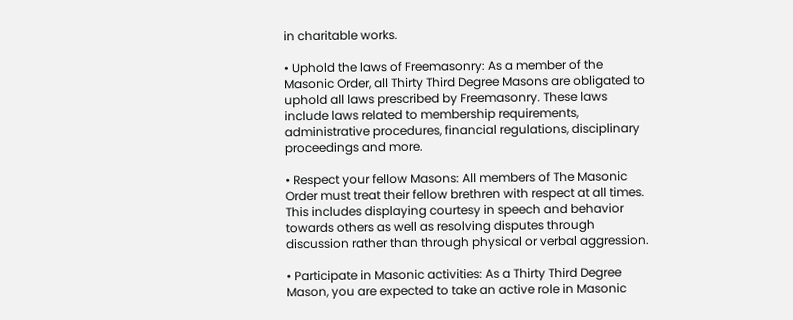in charitable works.

• Uphold the laws of Freemasonry: As a member of the Masonic Order, all Thirty Third Degree Masons are obligated to uphold all laws prescribed by Freemasonry. These laws include laws related to membership requirements, administrative procedures, financial regulations, disciplinary proceedings and more.

• Respect your fellow Masons: All members of The Masonic Order must treat their fellow brethren with respect at all times. This includes displaying courtesy in speech and behavior towards others as well as resolving disputes through discussion rather than through physical or verbal aggression.

• Participate in Masonic activities: As a Thirty Third Degree Mason, you are expected to take an active role in Masonic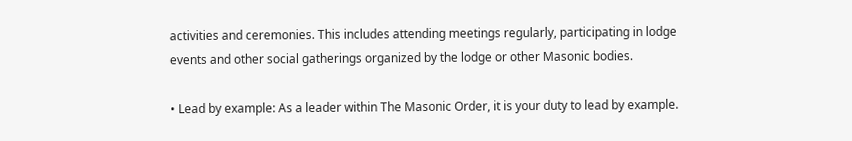activities and ceremonies. This includes attending meetings regularly, participating in lodge events and other social gatherings organized by the lodge or other Masonic bodies.

• Lead by example: As a leader within The Masonic Order, it is your duty to lead by example.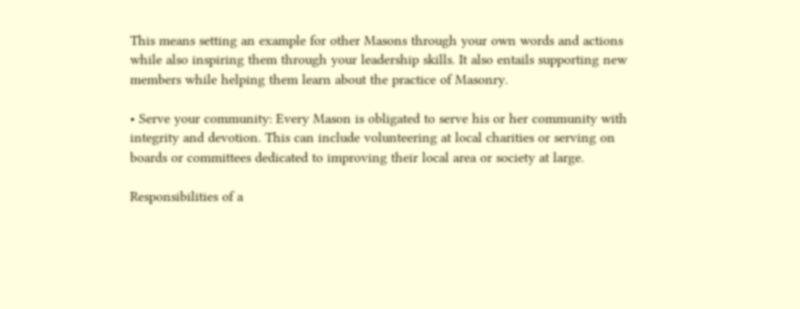This means setting an example for other Masons through your own words and actions while also inspiring them through your leadership skills. It also entails supporting new members while helping them learn about the practice of Masonry.

• Serve your community: Every Mason is obligated to serve his or her community with integrity and devotion. This can include volunteering at local charities or serving on boards or committees dedicated to improving their local area or society at large.

Responsibilities of a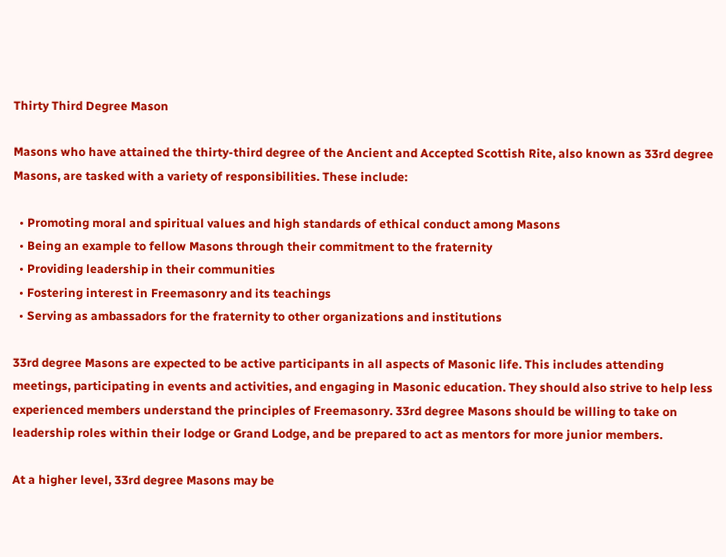Thirty Third Degree Mason

Masons who have attained the thirty-third degree of the Ancient and Accepted Scottish Rite, also known as 33rd degree Masons, are tasked with a variety of responsibilities. These include:

  • Promoting moral and spiritual values and high standards of ethical conduct among Masons
  • Being an example to fellow Masons through their commitment to the fraternity
  • Providing leadership in their communities
  • Fostering interest in Freemasonry and its teachings
  • Serving as ambassadors for the fraternity to other organizations and institutions

33rd degree Masons are expected to be active participants in all aspects of Masonic life. This includes attending meetings, participating in events and activities, and engaging in Masonic education. They should also strive to help less experienced members understand the principles of Freemasonry. 33rd degree Masons should be willing to take on leadership roles within their lodge or Grand Lodge, and be prepared to act as mentors for more junior members.

At a higher level, 33rd degree Masons may be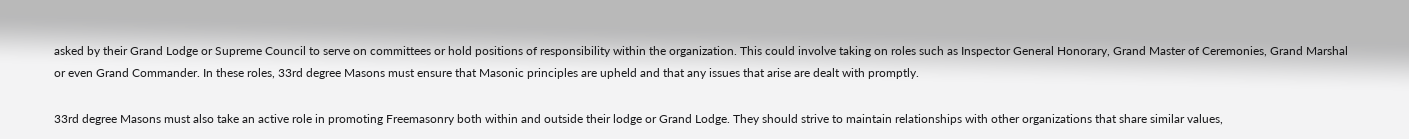asked by their Grand Lodge or Supreme Council to serve on committees or hold positions of responsibility within the organization. This could involve taking on roles such as Inspector General Honorary, Grand Master of Ceremonies, Grand Marshal or even Grand Commander. In these roles, 33rd degree Masons must ensure that Masonic principles are upheld and that any issues that arise are dealt with promptly.

33rd degree Masons must also take an active role in promoting Freemasonry both within and outside their lodge or Grand Lodge. They should strive to maintain relationships with other organizations that share similar values,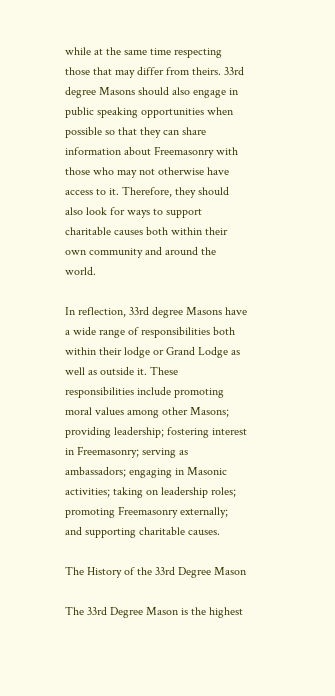while at the same time respecting those that may differ from theirs. 33rd degree Masons should also engage in public speaking opportunities when possible so that they can share information about Freemasonry with those who may not otherwise have access to it. Therefore, they should also look for ways to support charitable causes both within their own community and around the world.

In reflection, 33rd degree Masons have a wide range of responsibilities both within their lodge or Grand Lodge as well as outside it. These responsibilities include promoting moral values among other Masons; providing leadership; fostering interest in Freemasonry; serving as ambassadors; engaging in Masonic activities; taking on leadership roles; promoting Freemasonry externally; and supporting charitable causes.

The History of the 33rd Degree Mason

The 33rd Degree Mason is the highest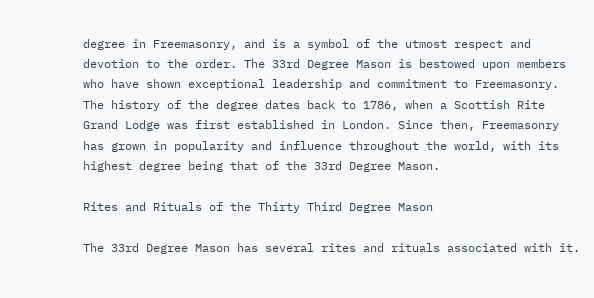degree in Freemasonry, and is a symbol of the utmost respect and devotion to the order. The 33rd Degree Mason is bestowed upon members who have shown exceptional leadership and commitment to Freemasonry. The history of the degree dates back to 1786, when a Scottish Rite Grand Lodge was first established in London. Since then, Freemasonry has grown in popularity and influence throughout the world, with its highest degree being that of the 33rd Degree Mason.

Rites and Rituals of the Thirty Third Degree Mason

The 33rd Degree Mason has several rites and rituals associated with it.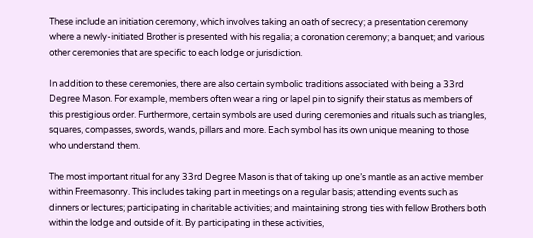These include an initiation ceremony, which involves taking an oath of secrecy; a presentation ceremony where a newly-initiated Brother is presented with his regalia; a coronation ceremony; a banquet; and various other ceremonies that are specific to each lodge or jurisdiction.

In addition to these ceremonies, there are also certain symbolic traditions associated with being a 33rd Degree Mason. For example, members often wear a ring or lapel pin to signify their status as members of this prestigious order. Furthermore, certain symbols are used during ceremonies and rituals such as triangles, squares, compasses, swords, wands, pillars and more. Each symbol has its own unique meaning to those who understand them.

The most important ritual for any 33rd Degree Mason is that of taking up one’s mantle as an active member within Freemasonry. This includes taking part in meetings on a regular basis; attending events such as dinners or lectures; participating in charitable activities; and maintaining strong ties with fellow Brothers both within the lodge and outside of it. By participating in these activities,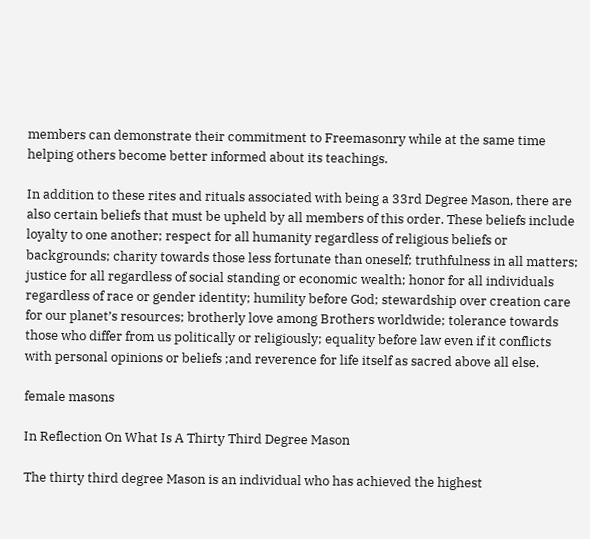members can demonstrate their commitment to Freemasonry while at the same time helping others become better informed about its teachings.

In addition to these rites and rituals associated with being a 33rd Degree Mason, there are also certain beliefs that must be upheld by all members of this order. These beliefs include loyalty to one another; respect for all humanity regardless of religious beliefs or backgrounds; charity towards those less fortunate than oneself; truthfulness in all matters; justice for all regardless of social standing or economic wealth; honor for all individuals regardless of race or gender identity; humility before God; stewardship over creation care for our planet’s resources; brotherly love among Brothers worldwide; tolerance towards those who differ from us politically or religiously; equality before law even if it conflicts with personal opinions or beliefs ;and reverence for life itself as sacred above all else.

female masons

In Reflection On What Is A Thirty Third Degree Mason

The thirty third degree Mason is an individual who has achieved the highest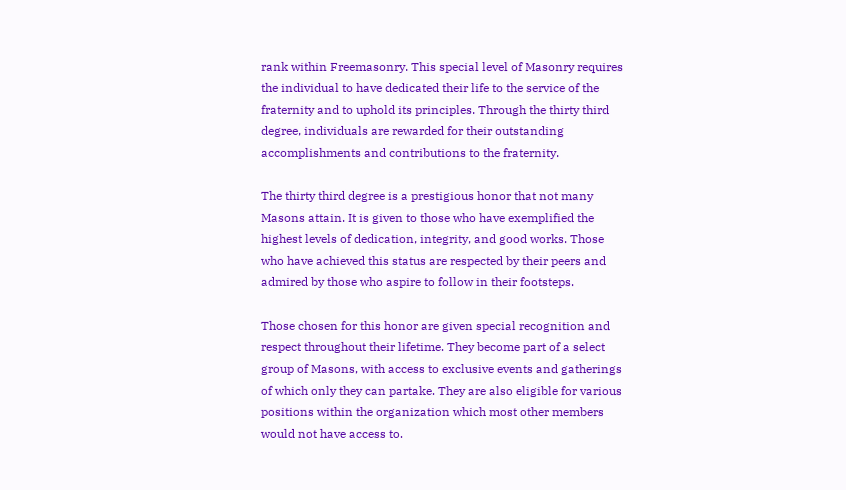rank within Freemasonry. This special level of Masonry requires the individual to have dedicated their life to the service of the fraternity and to uphold its principles. Through the thirty third degree, individuals are rewarded for their outstanding accomplishments and contributions to the fraternity.

The thirty third degree is a prestigious honor that not many Masons attain. It is given to those who have exemplified the highest levels of dedication, integrity, and good works. Those who have achieved this status are respected by their peers and admired by those who aspire to follow in their footsteps.

Those chosen for this honor are given special recognition and respect throughout their lifetime. They become part of a select group of Masons, with access to exclusive events and gatherings of which only they can partake. They are also eligible for various positions within the organization which most other members would not have access to.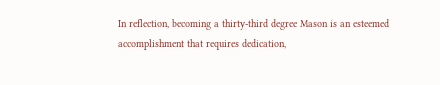In reflection, becoming a thirty-third degree Mason is an esteemed accomplishment that requires dedication,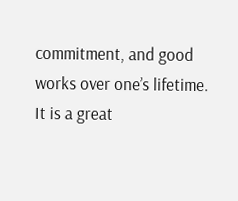commitment, and good works over one’s lifetime. It is a great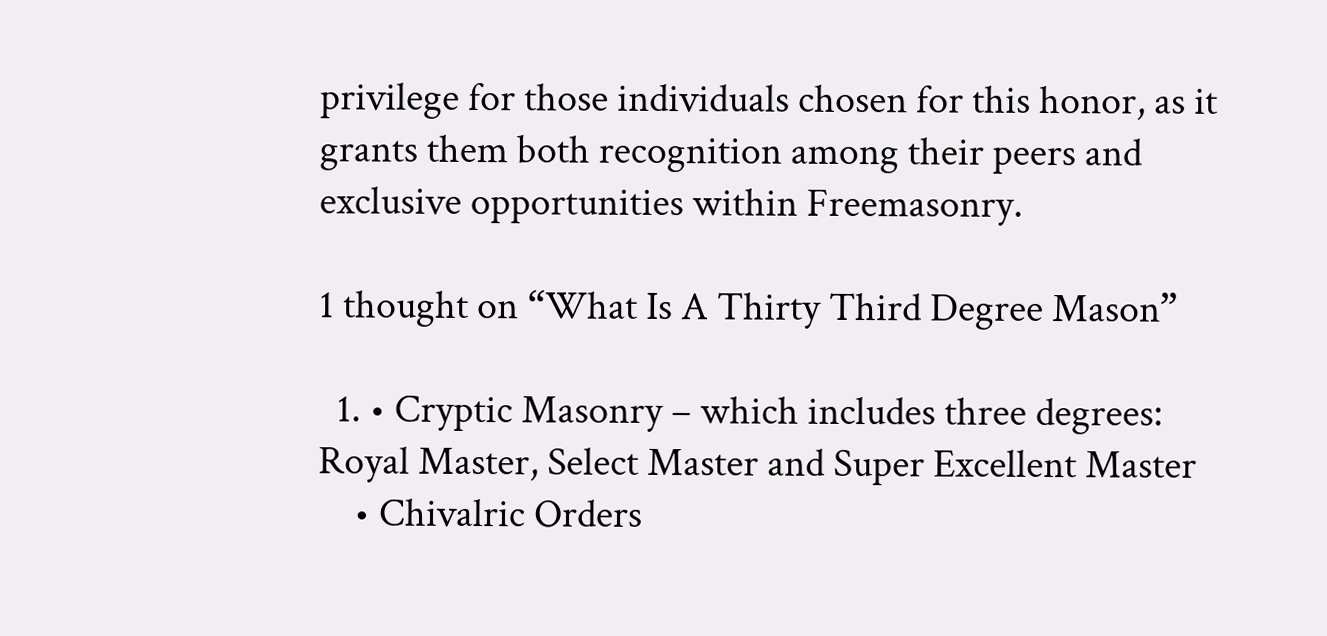privilege for those individuals chosen for this honor, as it grants them both recognition among their peers and exclusive opportunities within Freemasonry.

1 thought on “What Is A Thirty Third Degree Mason”

  1. • Cryptic Masonry – which includes three degrees: Royal Master, Select Master and Super Excellent Master
    • Chivalric Orders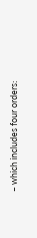– which includes four orders: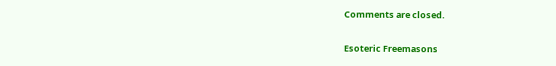Comments are closed.

Esoteric Freemasons